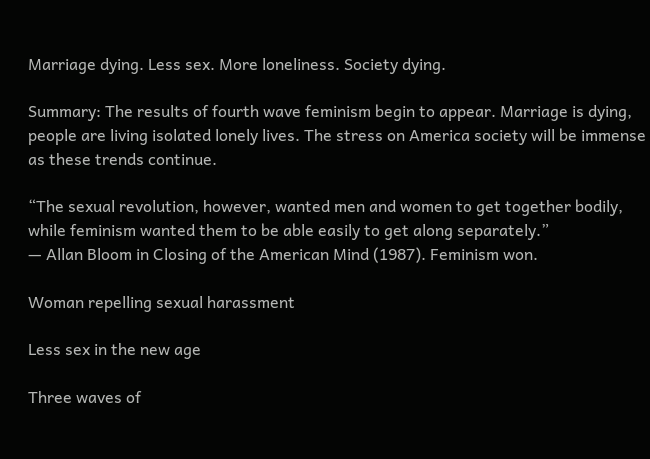Marriage dying. Less sex. More loneliness. Society dying.

Summary: The results of fourth wave feminism begin to appear. Marriage is dying, people are living isolated lonely lives. The stress on America society will be immense as these trends continue.

“The sexual revolution, however, wanted men and women to get together bodily, while feminism wanted them to be able easily to get along separately.”
— Allan Bloom in Closing of the American Mind (1987). Feminism won.

Woman repelling sexual harassment

Less sex in the new age

Three waves of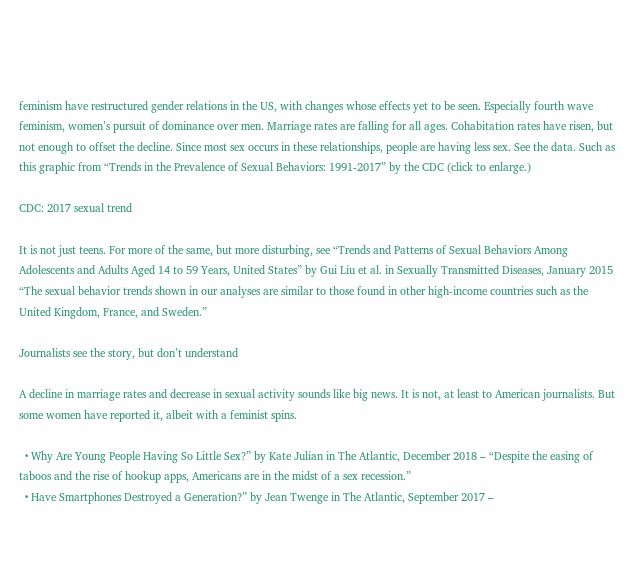feminism have restructured gender relations in the US, with changes whose effects yet to be seen. Especially fourth wave feminism, women’s pursuit of dominance over men. Marriage rates are falling for all ages. Cohabitation rates have risen, but not enough to offset the decline. Since most sex occurs in these relationships, people are having less sex. See the data. Such as this graphic from “Trends in the Prevalence of Sexual Behaviors: 1991-2017” by the CDC (click to enlarge.)

CDC: 2017 sexual trend

It is not just teens. For more of the same, but more disturbing, see “Trends and Patterns of Sexual Behaviors Among Adolescents and Adults Aged 14 to 59 Years, United States” by Gui Liu et al. in Sexually Transmitted Diseases, January 2015  “The sexual behavior trends shown in our analyses are similar to those found in other high-income countries such as the United Kingdom, France, and Sweden.”

Journalists see the story, but don’t understand

A decline in marriage rates and decrease in sexual activity sounds like big news. It is not, at least to American journalists. But some women have reported it, albeit with a feminist spins.

  • Why Are Young People Having So Little Sex?” by Kate Julian in The Atlantic, December 2018 – “Despite the easing of taboos and the rise of hookup apps, Americans are in the midst of a sex recession.”
  • Have Smartphones Destroyed a Generation?” by Jean Twenge in The Atlantic, September 2017 –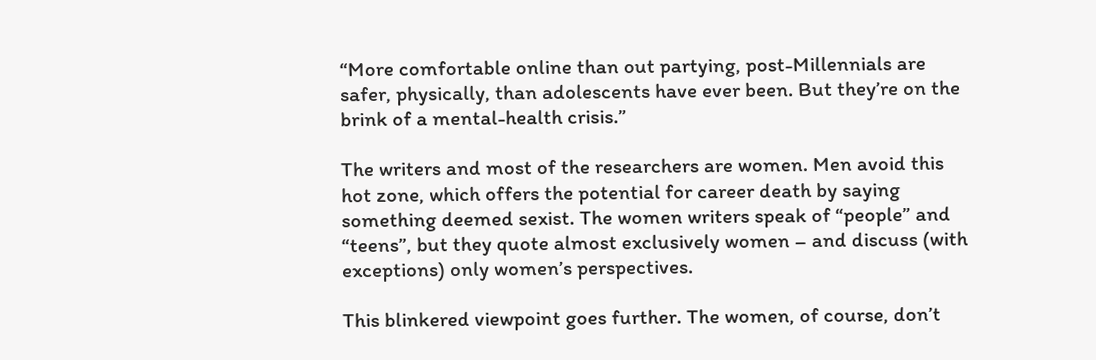“More comfortable online than out partying, post-Millennials are safer, physically, than adolescents have ever been. But they’re on the brink of a mental-health crisis.”

The writers and most of the researchers are women. Men avoid this hot zone, which offers the potential for career death by saying something deemed sexist. The women writers speak of “people” and “teens”, but they quote almost exclusively women – and discuss (with exceptions) only women’s perspectives.

This blinkered viewpoint goes further. The women, of course, don’t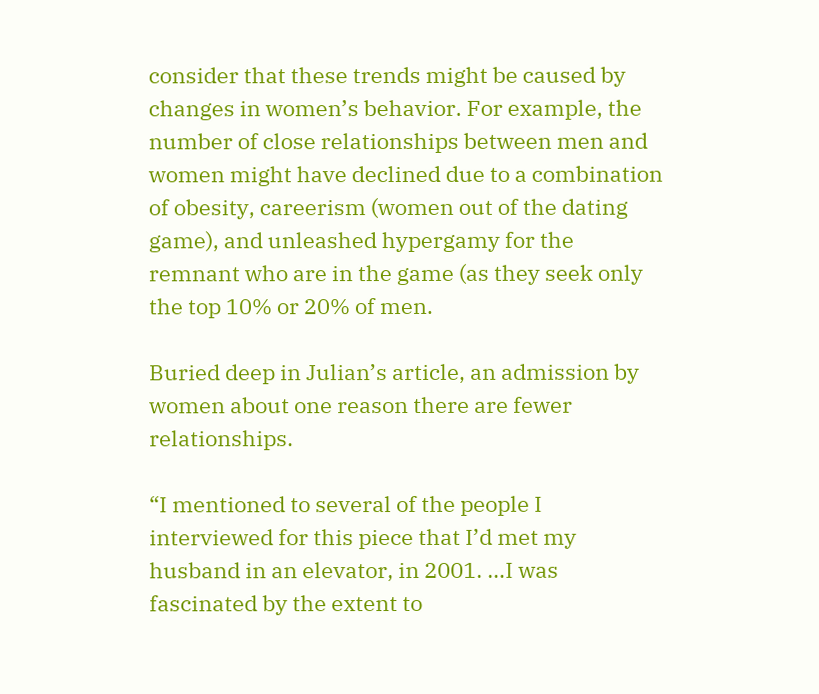consider that these trends might be caused by changes in women’s behavior. For example, the number of close relationships between men and women might have declined due to a combination of obesity, careerism (women out of the dating game), and unleashed hypergamy for the remnant who are in the game (as they seek only the top 10% or 20% of men.

Buried deep in Julian’s article, an admission by women about one reason there are fewer relationships.

“I mentioned to several of the people I interviewed for this piece that I’d met my husband in an elevator, in 2001. …I was fascinated by the extent to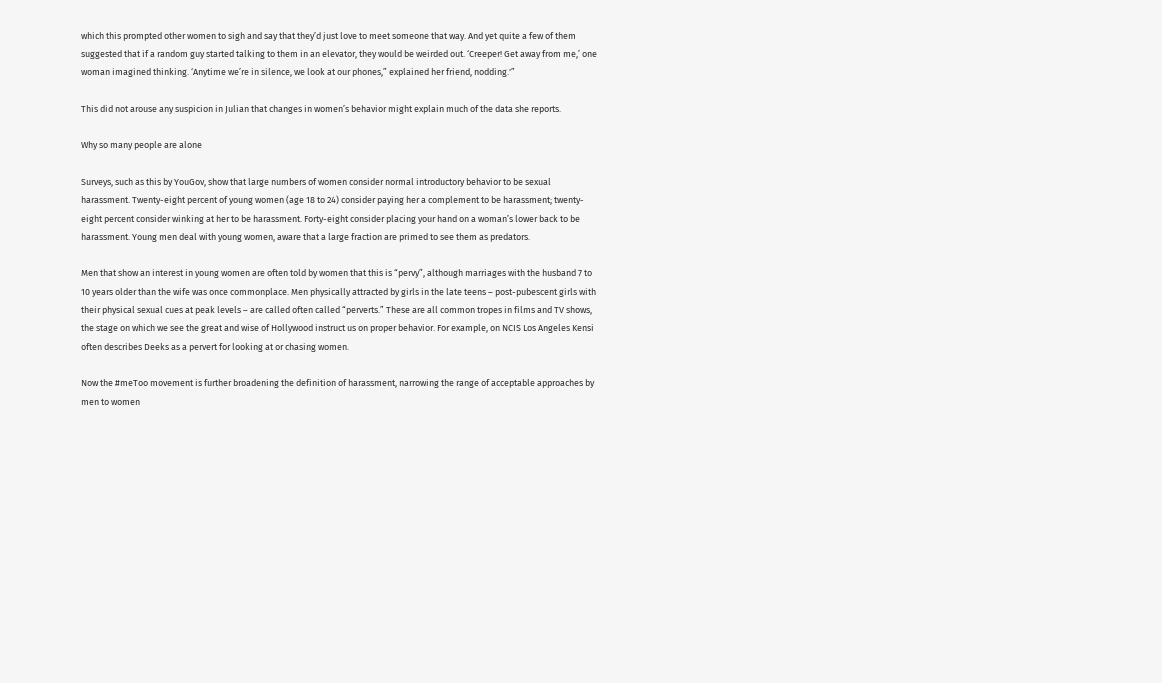which this prompted other women to sigh and say that they’d just love to meet someone that way. And yet quite a few of them suggested that if a random guy started talking to them in an elevator, they would be weirded out. ‘Creeper! Get away from me,’ one woman imagined thinking. ‘Anytime we’re in silence, we look at our phones,” explained her friend, nodding.'”

This did not arouse any suspicion in Julian that changes in women’s behavior might explain much of the data she reports.

Why so many people are alone

Surveys, such as this by YouGov, show that large numbers of women consider normal introductory behavior to be sexual harassment. Twenty-eight percent of young women (age 18 to 24) consider paying her a complement to be harassment; twenty-eight percent consider winking at her to be harassment. Forty-eight consider placing your hand on a woman’s lower back to be harassment. Young men deal with young women, aware that a large fraction are primed to see them as predators.

Men that show an interest in young women are often told by women that this is “pervy”, although marriages with the husband 7 to 10 years older than the wife was once commonplace. Men physically attracted by girls in the late teens – post-pubescent girls with their physical sexual cues at peak levels – are called often called “perverts.” These are all common tropes in films and TV shows, the stage on which we see the great and wise of Hollywood instruct us on proper behavior. For example, on NCIS Los Angeles Kensi often describes Deeks as a pervert for looking at or chasing women.

Now the #meToo movement is further broadening the definition of harassment, narrowing the range of acceptable approaches by men to women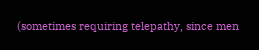(sometimes requiring telepathy, since men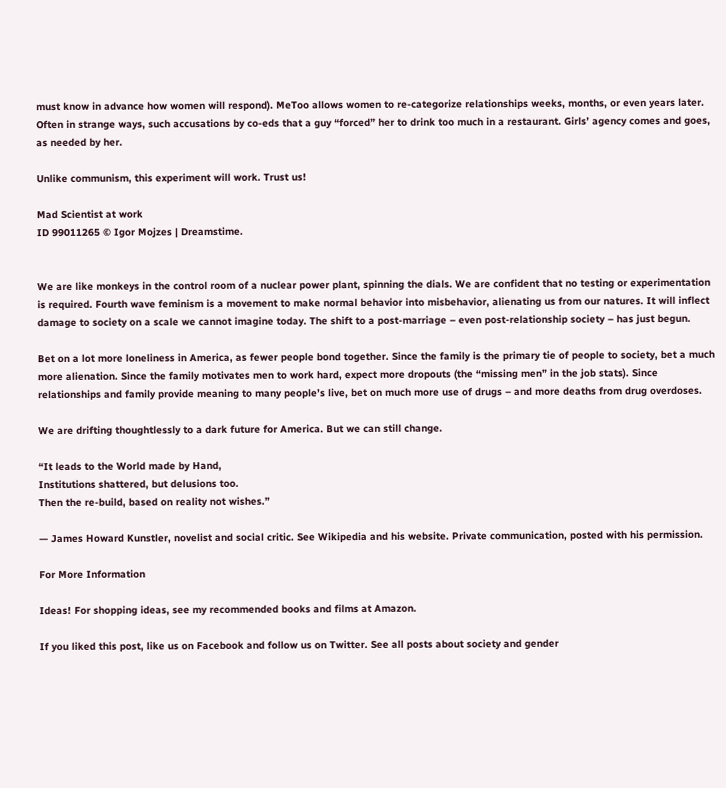must know in advance how women will respond). MeToo allows women to re-categorize relationships weeks, months, or even years later.  Often in strange ways, such accusations by co-eds that a guy “forced” her to drink too much in a restaurant. Girls’ agency comes and goes, as needed by her.

Unlike communism, this experiment will work. Trust us!

Mad Scientist at work
ID 99011265 © Igor Mojzes | Dreamstime.


We are like monkeys in the control room of a nuclear power plant, spinning the dials. We are confident that no testing or experimentation is required. Fourth wave feminism is a movement to make normal behavior into misbehavior, alienating us from our natures. It will inflect damage to society on a scale we cannot imagine today. The shift to a post-marriage – even post-relationship society – has just begun.

Bet on a lot more loneliness in America, as fewer people bond together. Since the family is the primary tie of people to society, bet a much more alienation. Since the family motivates men to work hard, expect more dropouts (the “missing men” in the job stats). Since relationships and family provide meaning to many people’s live, bet on much more use of drugs – and more deaths from drug overdoses.

We are drifting thoughtlessly to a dark future for America. But we can still change.

“It leads to the World made by Hand,
Institutions shattered, but delusions too.
Then the re-build, based on reality not wishes.”

— James Howard Kunstler, novelist and social critic. See Wikipedia and his website. Private communication, posted with his permission.

For More Information

Ideas! For shopping ideas, see my recommended books and films at Amazon.

If you liked this post, like us on Facebook and follow us on Twitter. See all posts about society and gender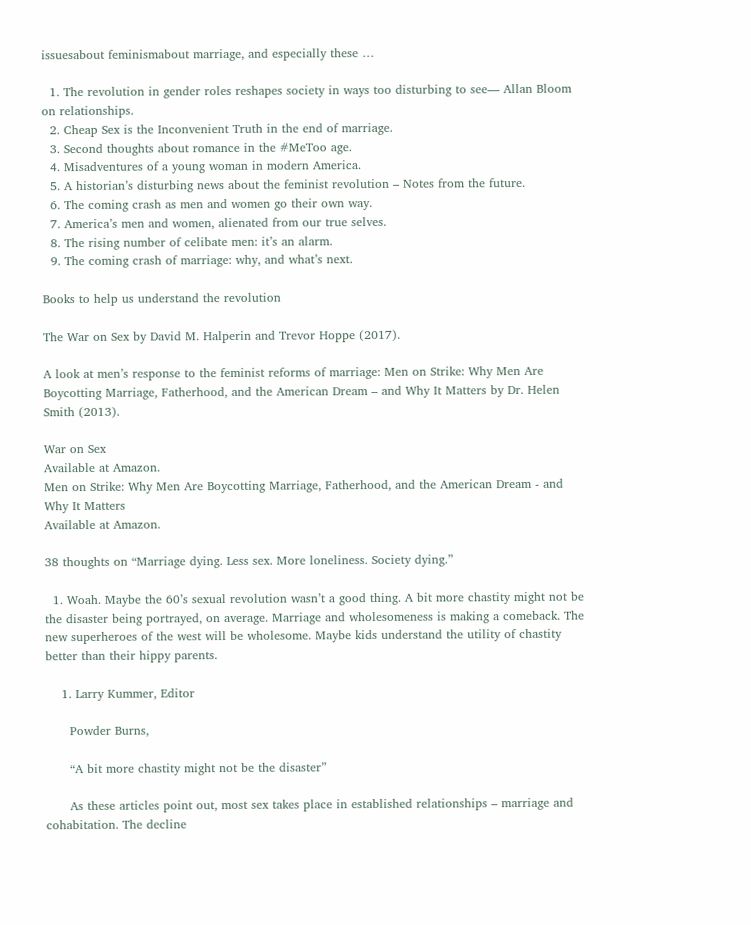issuesabout feminismabout marriage, and especially these …

  1. The revolution in gender roles reshapes society in ways too disturbing to see— Allan Bloom on relationships.
  2. Cheap Sex is the Inconvenient Truth in the end of marriage.
  3. Second thoughts about romance in the #MeToo age.
  4. Misadventures of a young woman in modern America.
  5. A historian’s disturbing news about the feminist revolution – Notes from the future.
  6. The coming crash as men and women go their own way.
  7. America’s men and women, alienated from our true selves.
  8. The rising number of celibate men: it’s an alarm.
  9. The coming crash of marriage: why, and what’s next.

Books to help us understand the revolution

The War on Sex by David M. Halperin and Trevor Hoppe (2017).

A look at men’s response to the feminist reforms of marriage: Men on Strike: Why Men Are Boycotting Marriage, Fatherhood, and the American Dream – and Why It Matters by Dr. Helen Smith (2013).

War on Sex
Available at Amazon.
Men on Strike: Why Men Are Boycotting Marriage, Fatherhood, and the American Dream - and Why It Matters
Available at Amazon.

38 thoughts on “Marriage dying. Less sex. More loneliness. Society dying.”

  1. Woah. Maybe the 60’s sexual revolution wasn’t a good thing. A bit more chastity might not be the disaster being portrayed, on average. Marriage and wholesomeness is making a comeback. The new superheroes of the west will be wholesome. Maybe kids understand the utility of chastity better than their hippy parents.

    1. Larry Kummer, Editor

      Powder Burns,

      “A bit more chastity might not be the disaster”

      As these articles point out, most sex takes place in established relationships – marriage and cohabitation. The decline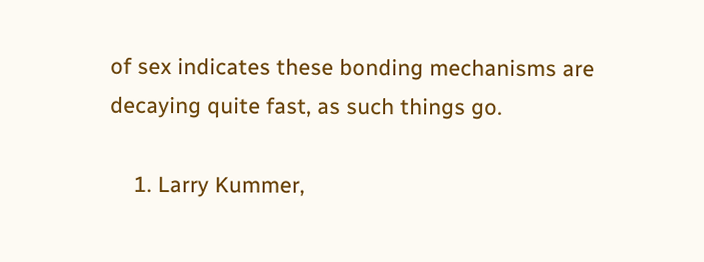of sex indicates these bonding mechanisms are decaying quite fast, as such things go.

    1. Larry Kummer,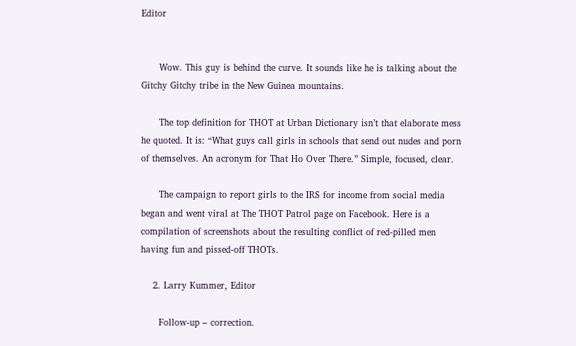Editor


      Wow. This guy is behind the curve. It sounds like he is talking about the Gitchy Gitchy tribe in the New Guinea mountains.

      The top definition for THOT at Urban Dictionary isn’t that elaborate mess he quoted. It is: “What guys call girls in schools that send out nudes and porn of themselves. An acronym for That Ho Over There.” Simple, focused, clear.

      The campaign to report girls to the IRS for income from social media began and went viral at The THOT Patrol page on Facebook. Here is a compilation of screenshots about the resulting conflict of red-pilled men having fun and pissed-off THOTs.

    2. Larry Kummer, Editor

      Follow-up – correction.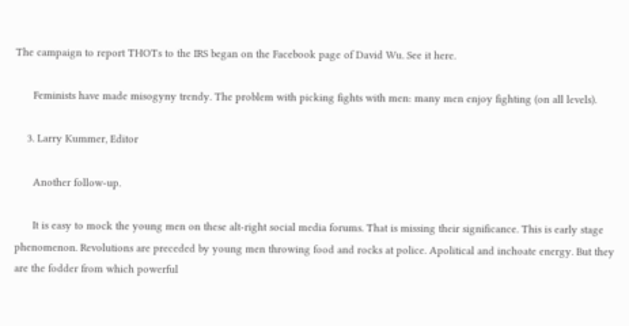The campaign to report THOTs to the IRS began on the Facebook page of David Wu. See it here.

      Feminists have made misogyny trendy. The problem with picking fights with men: many men enjoy fighting (on all levels).

    3. Larry Kummer, Editor

      Another follow-up.

      It is easy to mock the young men on these alt-right social media forums. That is missing their significance. This is early stage phenomenon. Revolutions are preceded by young men throwing food and rocks at police. Apolitical and inchoate energy. But they are the fodder from which powerful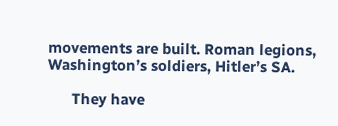movements are built. Roman legions, Washington’s soldiers, Hitler’s SA.

      They have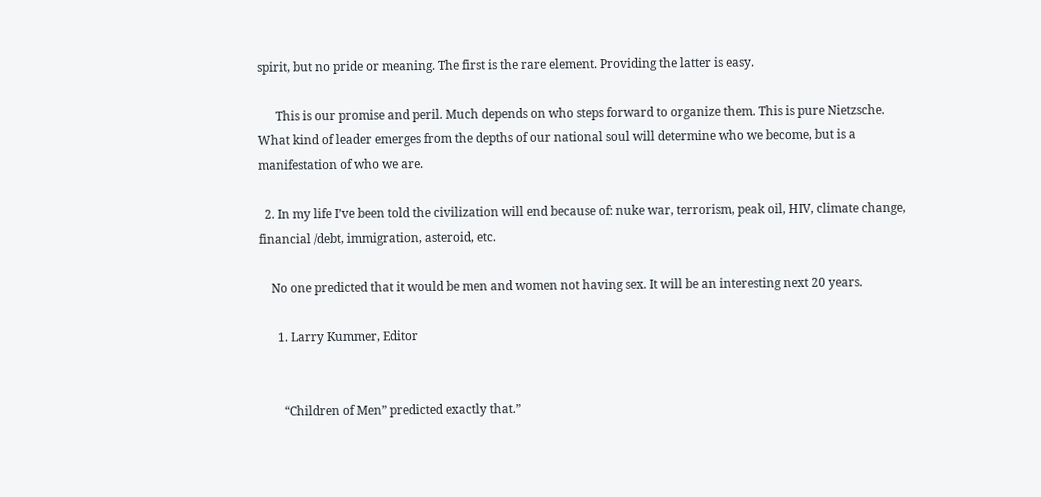spirit, but no pride or meaning. The first is the rare element. Providing the latter is easy.

      This is our promise and peril. Much depends on who steps forward to organize them. This is pure Nietzsche. What kind of leader emerges from the depths of our national soul will determine who we become, but is a manifestation of who we are.

  2. In my life I’ve been told the civilization will end because of: nuke war, terrorism, peak oil, HIV, climate change, financial /debt, immigration, asteroid, etc.

    No one predicted that it would be men and women not having sex. It will be an interesting next 20 years.

      1. Larry Kummer, Editor


        “Children of Men” predicted exactly that.”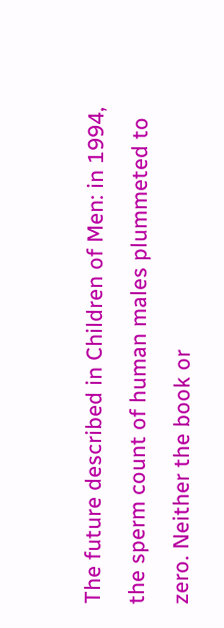The future described in Children of Men: in 1994, the sperm count of human males plummeted to zero. Neither the book or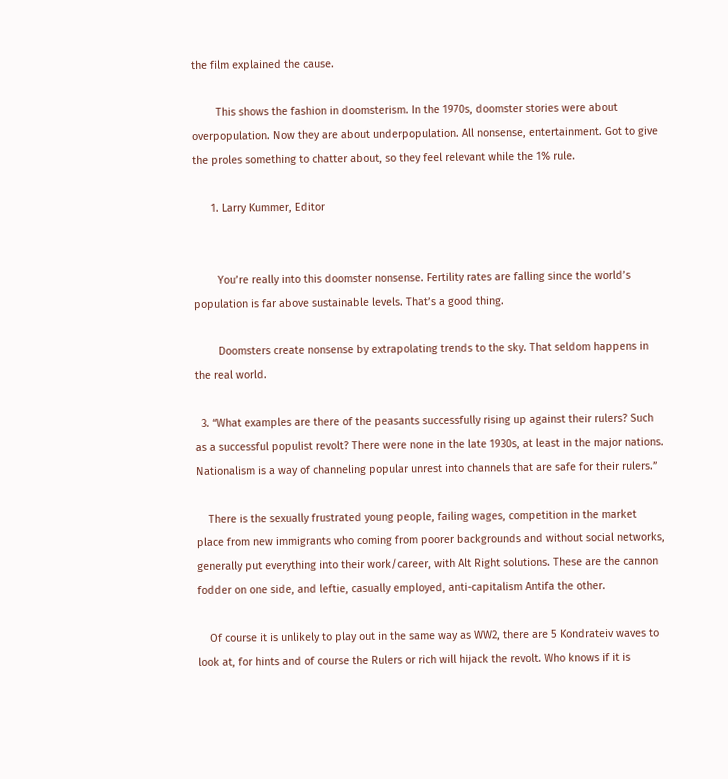the film explained the cause.

        This shows the fashion in doomsterism. In the 1970s, doomster stories were about overpopulation. Now they are about underpopulation. All nonsense, entertainment. Got to give the proles something to chatter about, so they feel relevant while the 1% rule.

      1. Larry Kummer, Editor


        You’re really into this doomster nonsense. Fertility rates are falling since the world’s population is far above sustainable levels. That’s a good thing.

        Doomsters create nonsense by extrapolating trends to the sky. That seldom happens in the real world.

  3. “What examples are there of the peasants successfully rising up against their rulers? Such as a successful populist revolt? There were none in the late 1930s, at least in the major nations. Nationalism is a way of channeling popular unrest into channels that are safe for their rulers.”

    There is the sexually frustrated young people, failing wages, competition in the market place from new immigrants who coming from poorer backgrounds and without social networks, generally put everything into their work/career, with Alt Right solutions. These are the cannon fodder on one side, and leftie, casually employed, anti-capitalism Antifa the other.

    Of course it is unlikely to play out in the same way as WW2, there are 5 Kondrateiv waves to look at, for hints and of course the Rulers or rich will hijack the revolt. Who knows if it is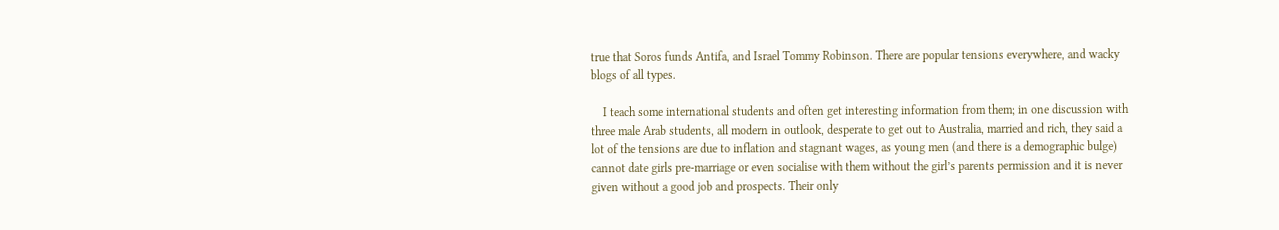true that Soros funds Antifa, and Israel Tommy Robinson. There are popular tensions everywhere, and wacky blogs of all types.

    I teach some international students and often get interesting information from them; in one discussion with three male Arab students, all modern in outlook, desperate to get out to Australia, married and rich, they said a lot of the tensions are due to inflation and stagnant wages, as young men (and there is a demographic bulge) cannot date girls pre-marriage or even socialise with them without the girl’s parents permission and it is never given without a good job and prospects. Their only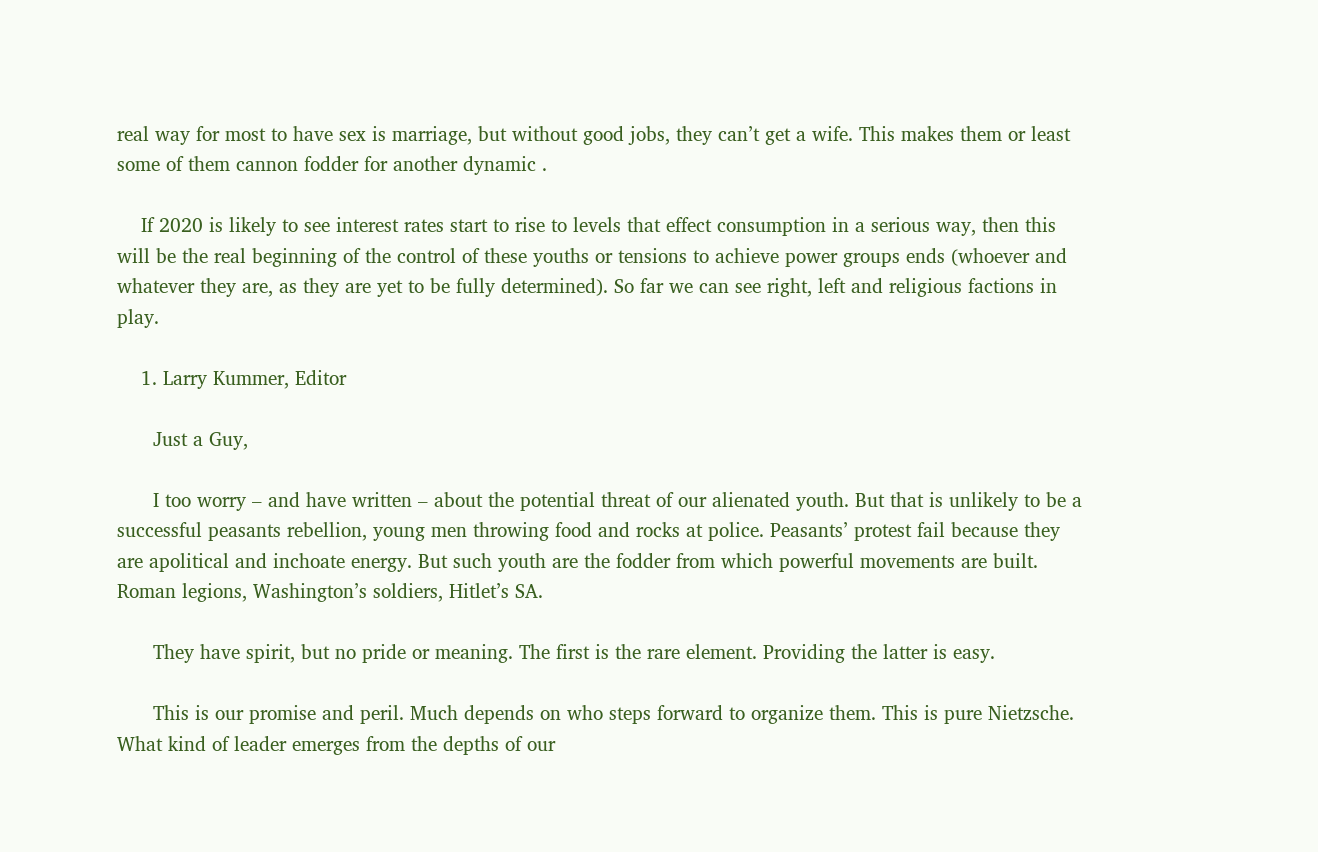real way for most to have sex is marriage, but without good jobs, they can’t get a wife. This makes them or least some of them cannon fodder for another dynamic .

    If 2020 is likely to see interest rates start to rise to levels that effect consumption in a serious way, then this will be the real beginning of the control of these youths or tensions to achieve power groups ends (whoever and whatever they are, as they are yet to be fully determined). So far we can see right, left and religious factions in play.

    1. Larry Kummer, Editor

      Just a Guy,

      I too worry – and have written – about the potential threat of our alienated youth. But that is unlikely to be a successful peasants rebellion, young men throwing food and rocks at police. Peasants’ protest fail because they are apolitical and inchoate energy. But such youth are the fodder from which powerful movements are built. Roman legions, Washington’s soldiers, Hitlet’s SA.

      They have spirit, but no pride or meaning. The first is the rare element. Providing the latter is easy.

      This is our promise and peril. Much depends on who steps forward to organize them. This is pure Nietzsche. What kind of leader emerges from the depths of our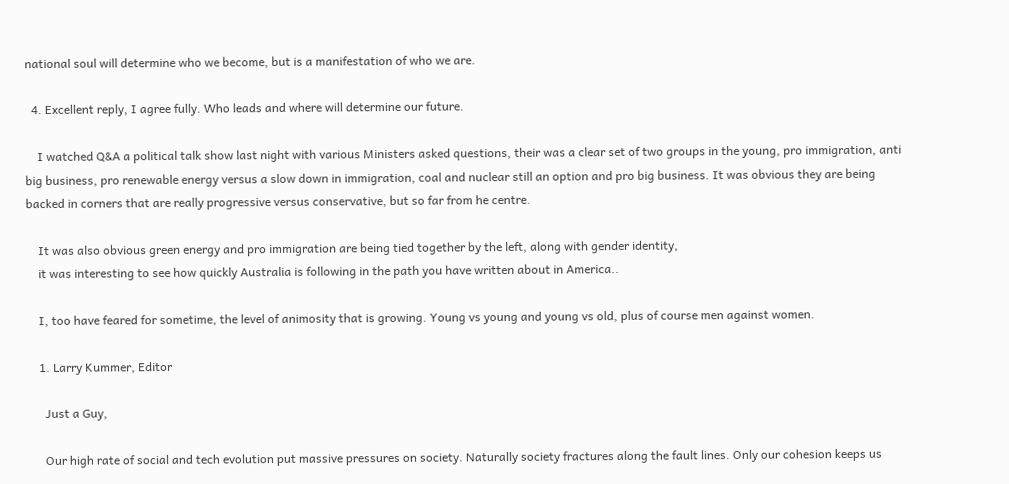national soul will determine who we become, but is a manifestation of who we are.

  4. Excellent reply, I agree fully. Who leads and where will determine our future.

    I watched Q&A a political talk show last night with various Ministers asked questions, their was a clear set of two groups in the young, pro immigration, anti big business, pro renewable energy versus a slow down in immigration, coal and nuclear still an option and pro big business. It was obvious they are being backed in corners that are really progressive versus conservative, but so far from he centre.

    It was also obvious green energy and pro immigration are being tied together by the left, along with gender identity,
    it was interesting to see how quickly Australia is following in the path you have written about in America..

    I, too have feared for sometime, the level of animosity that is growing. Young vs young and young vs old, plus of course men against women.

    1. Larry Kummer, Editor

      Just a Guy,

      Our high rate of social and tech evolution put massive pressures on society. Naturally society fractures along the fault lines. Only our cohesion keeps us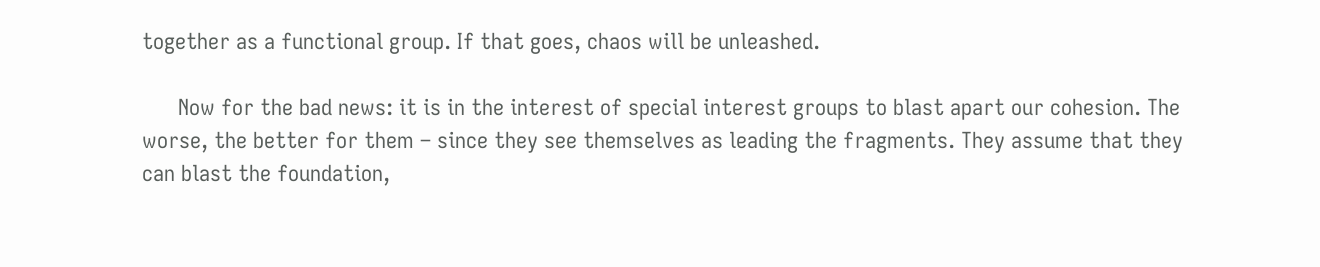together as a functional group. If that goes, chaos will be unleashed.

      Now for the bad news: it is in the interest of special interest groups to blast apart our cohesion. The worse, the better for them – since they see themselves as leading the fragments. They assume that they can blast the foundation,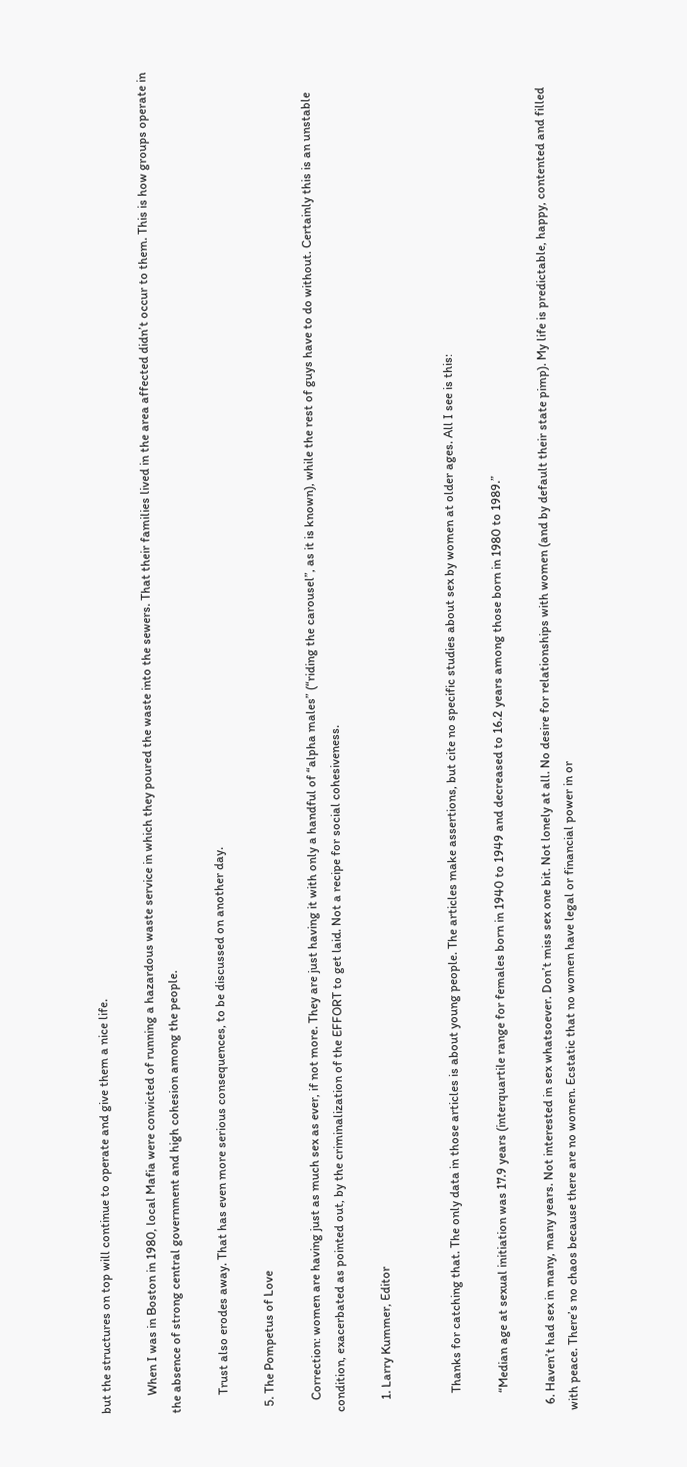but the structures on top will continue to operate and give them a nice life.

      When I was in Boston in 1980, local Mafia were convicted of running a hazardous waste service in which they poured the waste into the sewers. That their families lived in the area affected didn’t occur to them. This is how groups operate in the absence of strong central government and high cohesion among the people.

      Trust also erodes away. That has even more serious consequences, to be discussed on another day.

  5. The Pompetus of Love

    Correction: women are having just as much sex as ever, if not more. They are just having it with only a handful of “alpha males” (“riding the carousel”, as it is known), while the rest of guys have to do without. Certainly this is an unstable condition, exacerbated as pointed out, by the criminalization of the EFFORT to get laid. Not a recipe for social cohesiveness.

    1. Larry Kummer, Editor


      Thanks for catching that. The only data in those articles is about young people. The articles make assertions, but cite no specific studies about sex by women at older ages. All I see is this:

      “Median age at sexual initiation was 17.9 years (interquartile range for females born in 1940 to 1949 and decreased to 16.2 years among those born in 1980 to 1989.”

  6. Haven’t had sex in many, many years. Not interested in sex whatsoever. Don’t miss sex one bit. Not lonely at all. No desire for relationships with women (and by default their state pimp). My life is predictable, happy, contented and filled with peace. There’s no chaos because there are no women. Ecstatic that no women have legal or financial power in or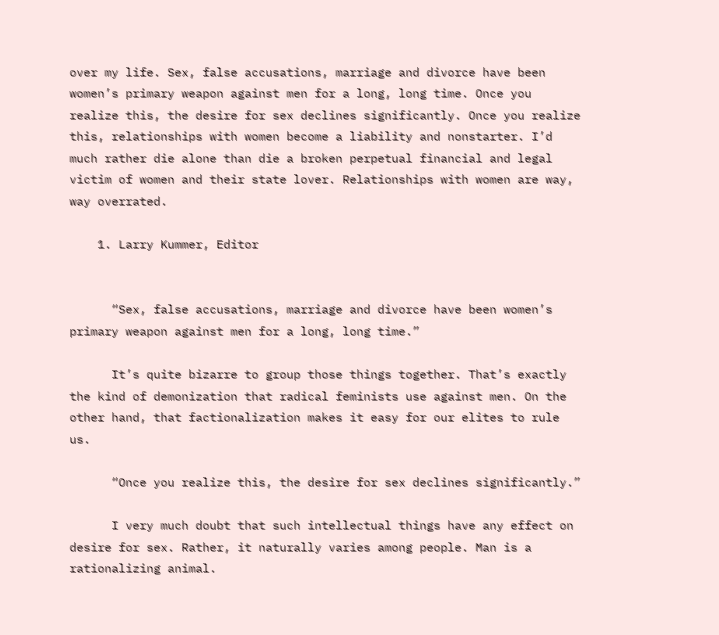over my life. Sex, false accusations, marriage and divorce have been women’s primary weapon against men for a long, long time. Once you realize this, the desire for sex declines significantly. Once you realize this, relationships with women become a liability and nonstarter. I’d much rather die alone than die a broken perpetual financial and legal victim of women and their state lover. Relationships with women are way, way overrated.

    1. Larry Kummer, Editor


      “Sex, false accusations, marriage and divorce have been women’s primary weapon against men for a long, long time.”

      It’s quite bizarre to group those things together. That’s exactly the kind of demonization that radical feminists use against men. On the other hand, that factionalization makes it easy for our elites to rule us.

      “Once you realize this, the desire for sex declines significantly.”

      I very much doubt that such intellectual things have any effect on desire for sex. Rather, it naturally varies among people. Man is a rationalizing animal.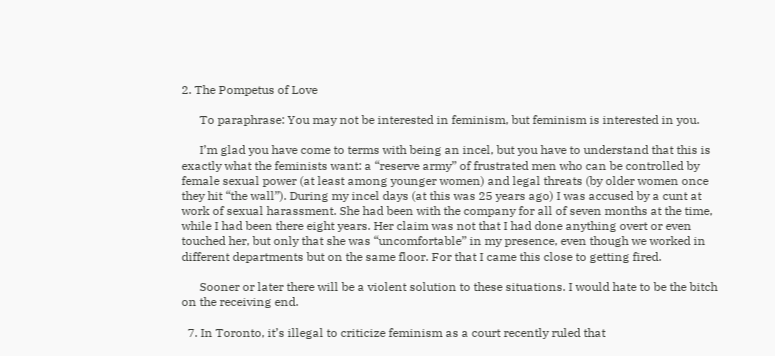2. The Pompetus of Love

      To paraphrase: You may not be interested in feminism, but feminism is interested in you.

      I’m glad you have come to terms with being an incel, but you have to understand that this is exactly what the feminists want: a “reserve army” of frustrated men who can be controlled by female sexual power (at least among younger women) and legal threats (by older women once they hit “the wall”). During my incel days (at this was 25 years ago) I was accused by a cunt at work of sexual harassment. She had been with the company for all of seven months at the time, while I had been there eight years. Her claim was not that I had done anything overt or even touched her, but only that she was “uncomfortable” in my presence, even though we worked in different departments but on the same floor. For that I came this close to getting fired.

      Sooner or later there will be a violent solution to these situations. I would hate to be the bitch on the receiving end.

  7. In Toronto, it’s illegal to criticize feminism as a court recently ruled that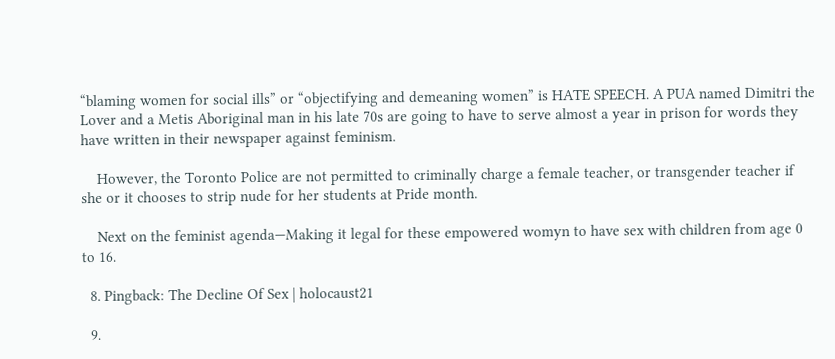“blaming women for social ills” or “objectifying and demeaning women” is HATE SPEECH. A PUA named Dimitri the Lover and a Metis Aboriginal man in his late 70s are going to have to serve almost a year in prison for words they have written in their newspaper against feminism.

    However, the Toronto Police are not permitted to criminally charge a female teacher, or transgender teacher if she or it chooses to strip nude for her students at Pride month.

    Next on the feminist agenda—Making it legal for these empowered womyn to have sex with children from age 0 to 16.

  8. Pingback: The Decline Of Sex | holocaust21

  9.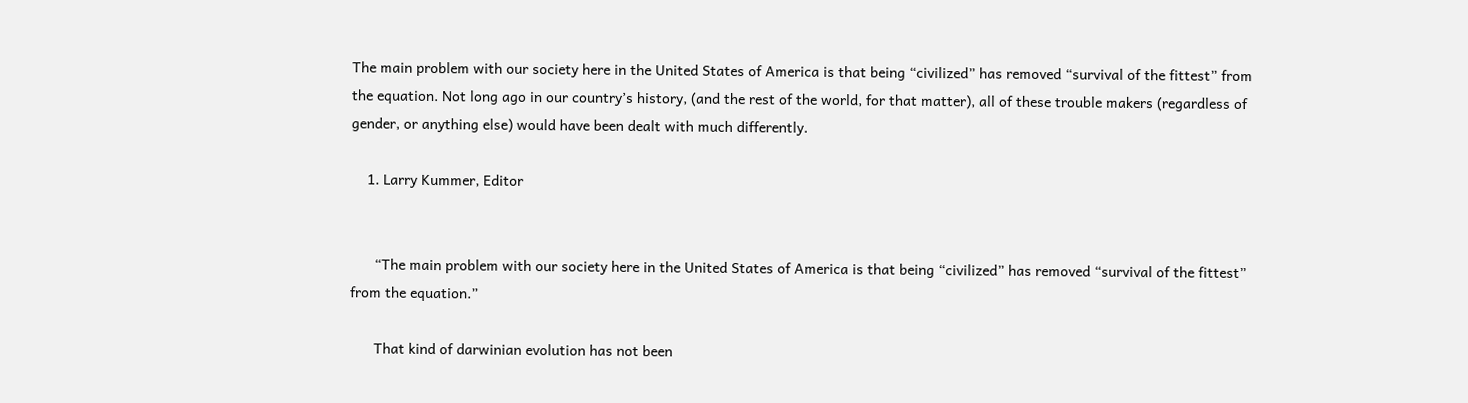The main problem with our society here in the United States of America is that being “civilized” has removed “survival of the fittest” from the equation. Not long ago in our country’s history, (and the rest of the world, for that matter), all of these trouble makers (regardless of gender, or anything else) would have been dealt with much differently.

    1. Larry Kummer, Editor


      “The main problem with our society here in the United States of America is that being “civilized” has removed “survival of the fittest” from the equation.”

      That kind of darwinian evolution has not been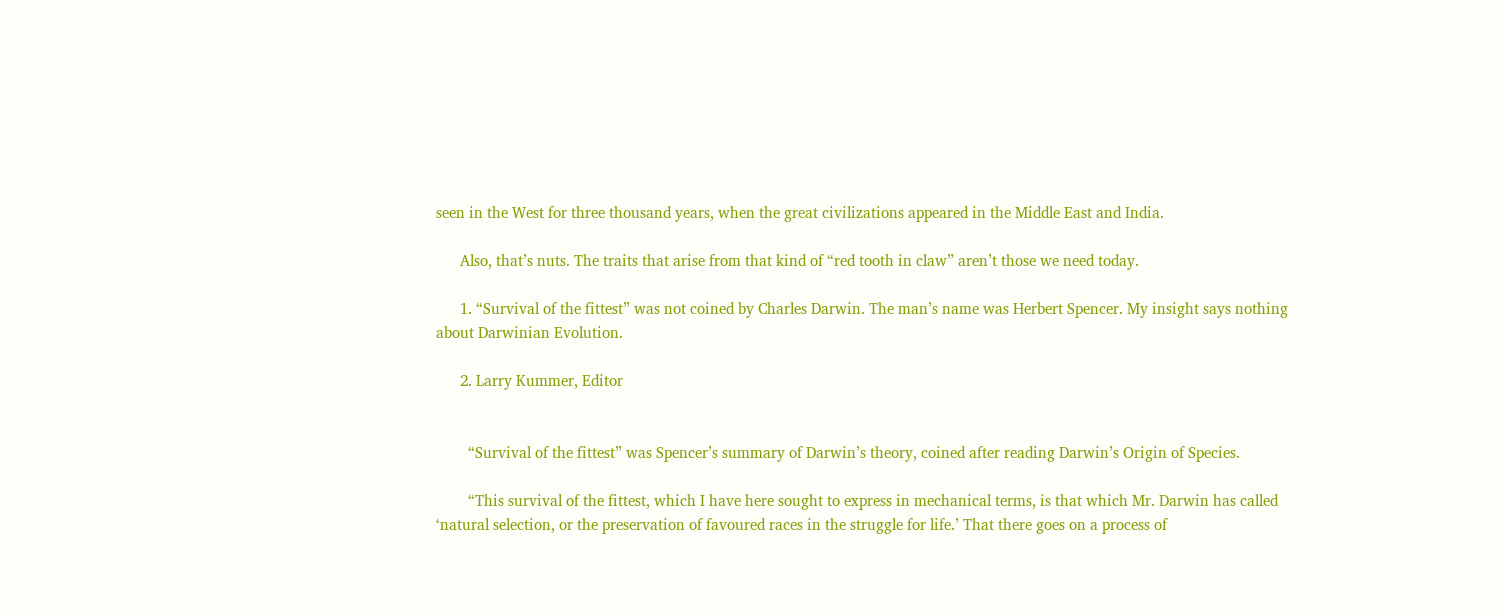seen in the West for three thousand years, when the great civilizations appeared in the Middle East and India.

      Also, that’s nuts. The traits that arise from that kind of “red tooth in claw” aren’t those we need today.

      1. “Survival of the fittest” was not coined by Charles Darwin. The man’s name was Herbert Spencer. My insight says nothing about Darwinian Evolution.

      2. Larry Kummer, Editor


        “Survival of the fittest” was Spencer’s summary of Darwin’s theory, coined after reading Darwin’s Origin of Species.

        “This survival of the fittest, which I have here sought to express in mechanical terms, is that which Mr. Darwin has called ‘natural selection, or the preservation of favoured races in the struggle for life.’ That there goes on a process of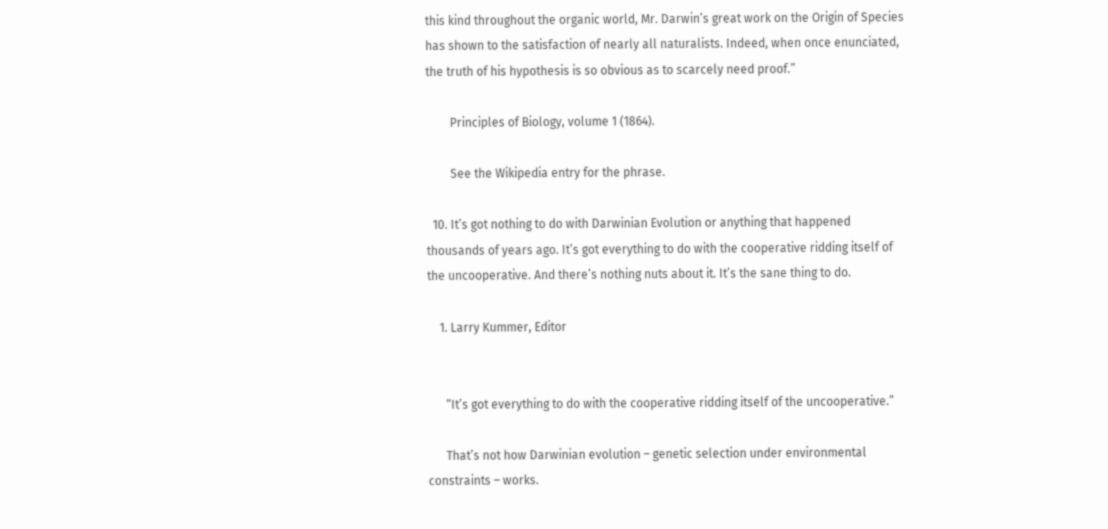this kind throughout the organic world, Mr. Darwin’s great work on the Origin of Species has shown to the satisfaction of nearly all naturalists. Indeed, when once enunciated, the truth of his hypothesis is so obvious as to scarcely need proof.”

        Principles of Biology, volume 1 (1864).

        See the Wikipedia entry for the phrase.

  10. It’s got nothing to do with Darwinian Evolution or anything that happened thousands of years ago. It’s got everything to do with the cooperative ridding itself of the uncooperative. And there’s nothing nuts about it. It’s the sane thing to do.

    1. Larry Kummer, Editor


      “It’s got everything to do with the cooperative ridding itself of the uncooperative.”

      That’s not how Darwinian evolution – genetic selection under environmental constraints – works.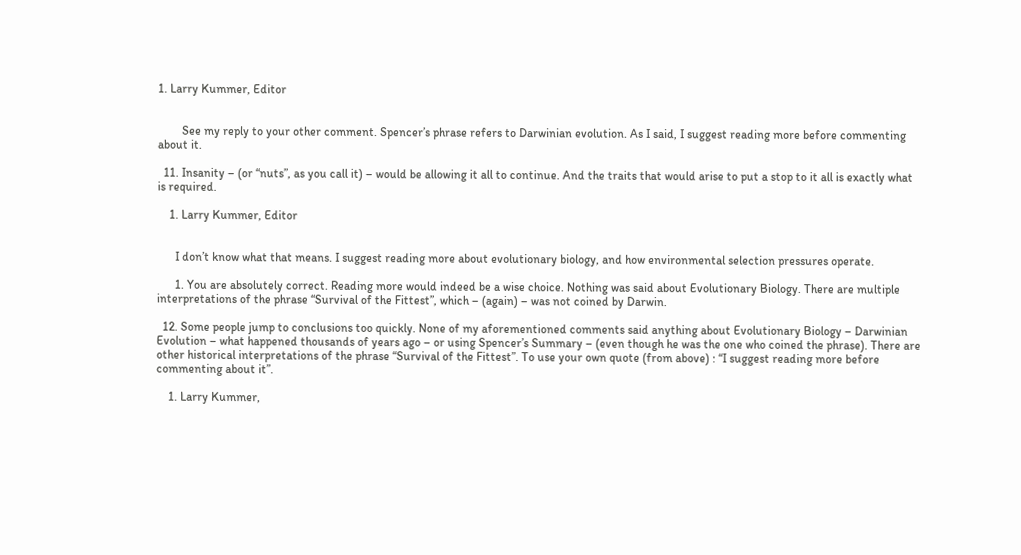1. Larry Kummer, Editor


        See my reply to your other comment. Spencer’s phrase refers to Darwinian evolution. As I said, I suggest reading more before commenting about it.

  11. Insanity – (or “nuts”, as you call it) – would be allowing it all to continue. And the traits that would arise to put a stop to it all is exactly what is required.

    1. Larry Kummer, Editor


      I don’t know what that means. I suggest reading more about evolutionary biology, and how environmental selection pressures operate.

      1. You are absolutely correct. Reading more would indeed be a wise choice. Nothing was said about Evolutionary Biology. There are multiple interpretations of the phrase “Survival of the Fittest”, which – (again) – was not coined by Darwin.

  12. Some people jump to conclusions too quickly. None of my aforementioned comments said anything about Evolutionary Biology – Darwinian Evolution – what happened thousands of years ago – or using Spencer’s Summary – (even though he was the one who coined the phrase). There are other historical interpretations of the phrase “Survival of the Fittest”. To use your own quote (from above) : “I suggest reading more before commenting about it”.

    1. Larry Kummer,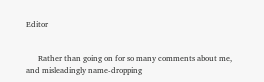Editor


      Rather than going on for so many comments about me, and misleadingly name-dropping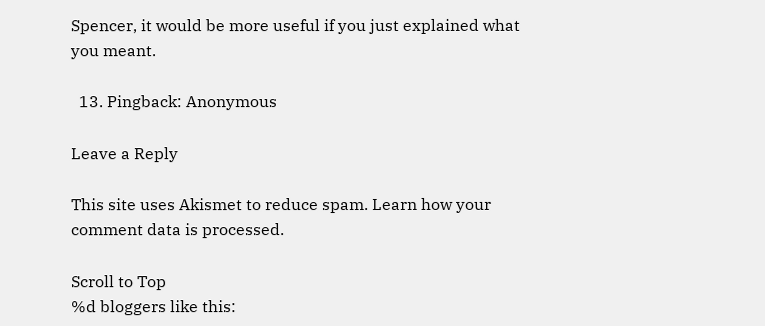Spencer, it would be more useful if you just explained what you meant.

  13. Pingback: Anonymous

Leave a Reply

This site uses Akismet to reduce spam. Learn how your comment data is processed.

Scroll to Top
%d bloggers like this: